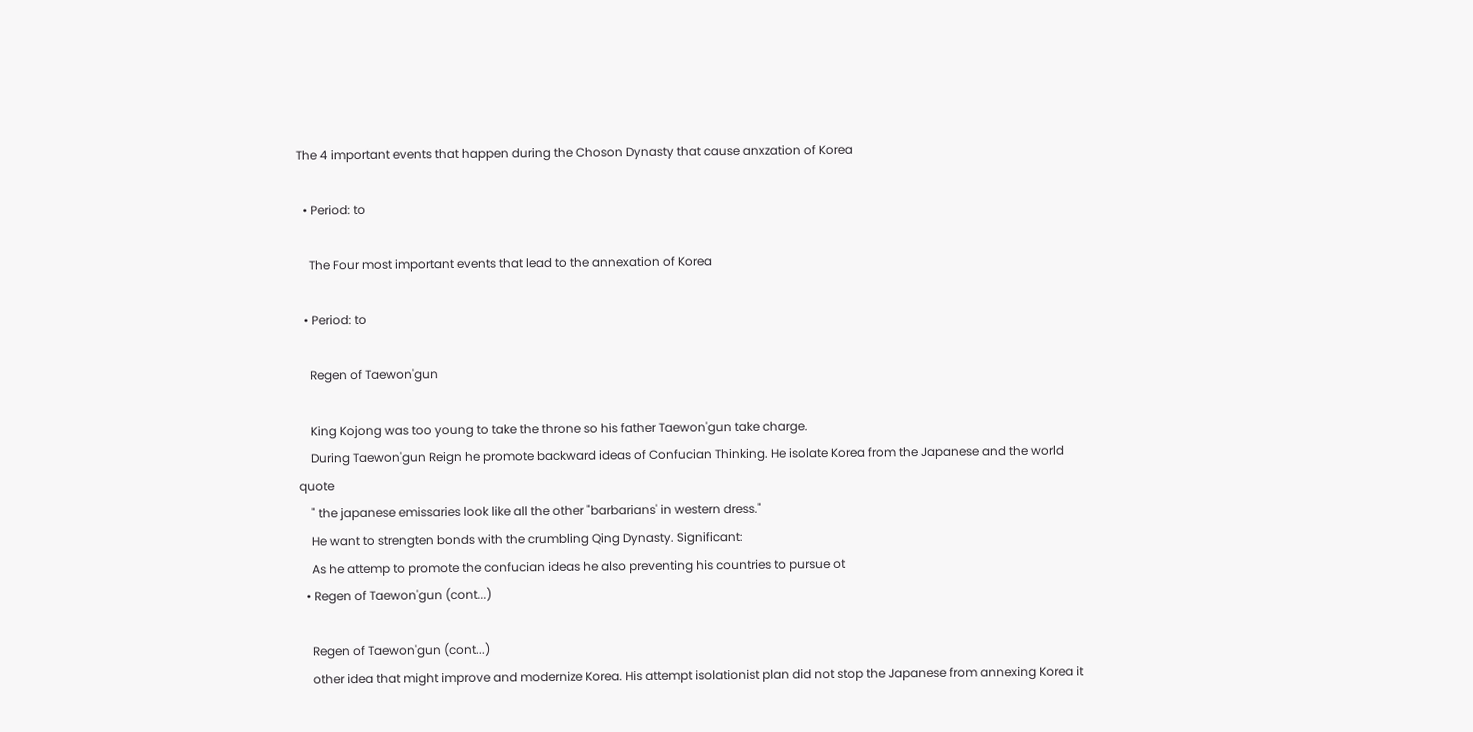The 4 important events that happen during the Choson Dynasty that cause anxzation of Korea

  • Period: to

    The Four most important events that lead to the annexation of Korea

  • Period: to

    Regen of Taewon'gun

    King Kojong was too young to take the throne so his father Taewon'gun take charge.
    During Taewon'gun Reign he promote backward ideas of Confucian Thinking. He isolate Korea from the Japanese and the world quote
    " the japanese emissaries look like all the other "barbarians' in western dress."
    He want to strengten bonds with the crumbling Qing Dynasty. Significant:
    As he attemp to promote the confucian ideas he also preventing his countries to pursue ot
  • Regen of Taewon'gun (cont...)

    Regen of Taewon'gun (cont...)
    other idea that might improve and modernize Korea. His attempt isolationist plan did not stop the Japanese from annexing Korea it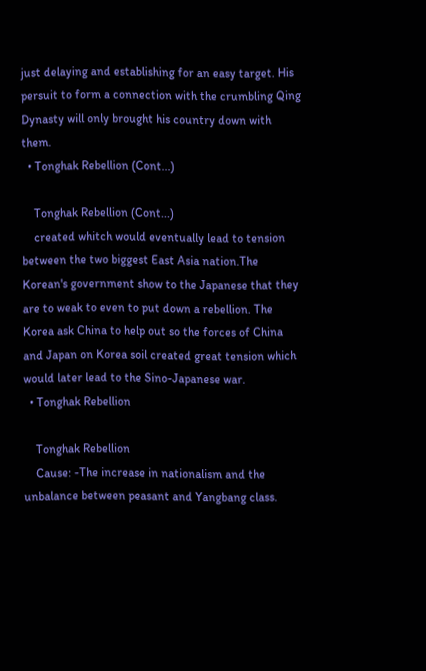just delaying and establishing for an easy target. His persuit to form a connection with the crumbling Qing Dynasty will only brought his country down with them.
  • Tonghak Rebellion (Cont...)

    Tonghak Rebellion (Cont...)
    created whitch would eventually lead to tension between the two biggest East Asia nation.The Korean's government show to the Japanese that they are to weak to even to put down a rebellion. The Korea ask China to help out so the forces of China and Japan on Korea soil created great tension which would later lead to the Sino-Japanese war.
  • Tonghak Rebellion

    Tonghak Rebellion
    Cause: -The increase in nationalism and the unbalance between peasant and Yangbang class.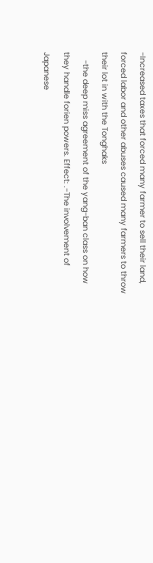-Increased taxes that forced many farmer to sell their land, forced labor and other abuses caused many farmers to throw their lot in with the Tonghaks
    -the deep miss agreement of the yang-ban class on how they handle forien powers. Effect: .-The involvement of Japanese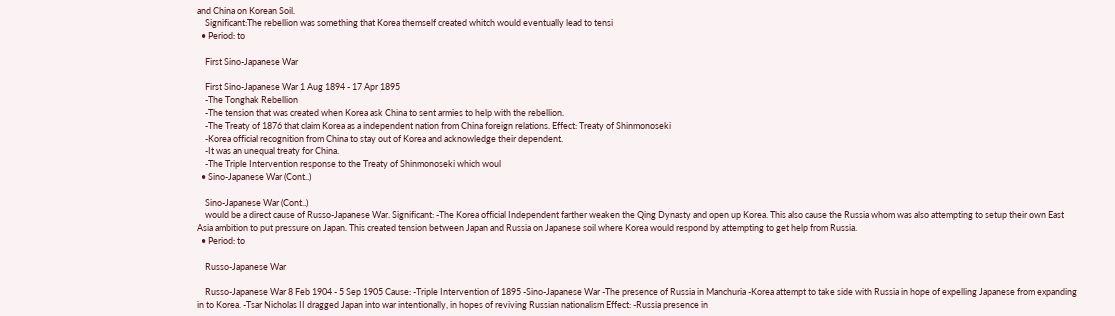and China on Korean Soil.
    Significant:The rebellion was something that Korea themself created whitch would eventually lead to tensi
  • Period: to

    First Sino-Japanese War

    First Sino-Japanese War 1 Aug 1894 - 17 Apr 1895
    -The Tonghak Rebellion
    -The tension that was created when Korea ask China to sent armies to help with the rebellion.
    -The Treaty of 1876 that claim Korea as a independent nation from China foreign relations. Effect: Treaty of Shinmonoseki
    -Korea official recognition from China to stay out of Korea and acknowledge their dependent.
    -It was an unequal treaty for China.
    -The Triple Intervention response to the Treaty of Shinmonoseki which woul
  • Sino-Japanese War (Cont..)

    Sino-Japanese War (Cont..)
    would be a direct cause of Russo-Japanese War. Significant: -The Korea official Independent farther weaken the Qing Dynasty and open up Korea. This also cause the Russia whom was also attempting to setup their own East Asia ambition to put pressure on Japan. This created tension between Japan and Russia on Japanese soil where Korea would respond by attempting to get help from Russia.
  • Period: to

    Russo-Japanese War

    Russo-Japanese War 8 Feb 1904 - 5 Sep 1905 Cause: -Triple Intervention of 1895 -Sino-Japanese War -The presence of Russia in Manchuria -Korea attempt to take side with Russia in hope of expelling Japanese from expanding in to Korea. -Tsar Nicholas II dragged Japan into war intentionally, in hopes of reviving Russian nationalism Effect: -Russia presence in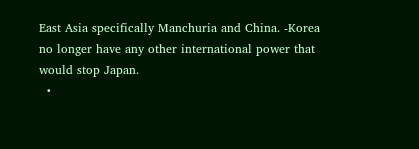East Asia specifically Manchuria and China. -Korea no longer have any other international power that would stop Japan.
  •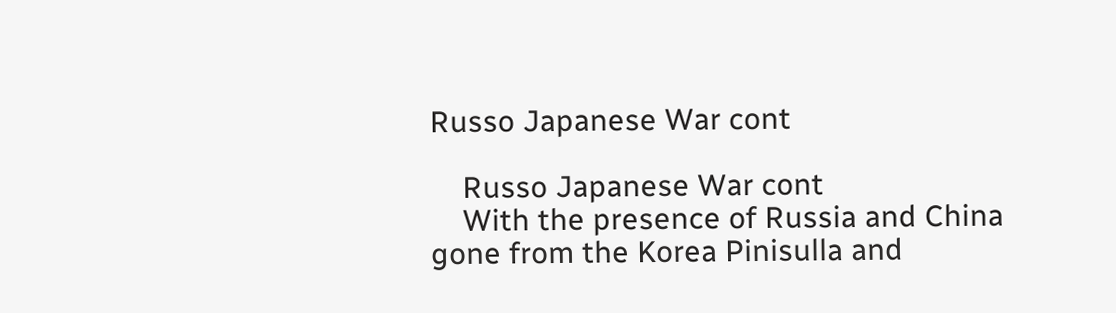Russo Japanese War cont

    Russo Japanese War cont
    With the presence of Russia and China gone from the Korea Pinisulla and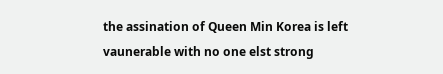the assination of Queen Min Korea is left vaunerable with no one elst strong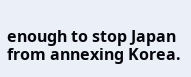enough to stop Japan from annexing Korea.